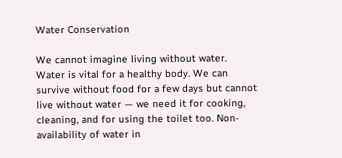Water Conservation

We cannot imagine living without water. Water is vital for a healthy body. We can survive without food for a few days but cannot live without water — we need it for cooking, cleaning, and for using the toilet too. Non-availability of water in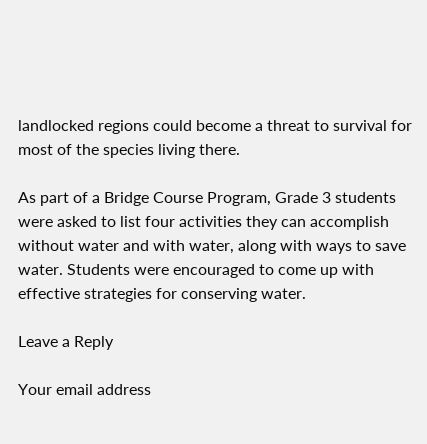landlocked regions could become a threat to survival for most of the species living there.

As part of a Bridge Course Program, Grade 3 students were asked to list four activities they can accomplish without water and with water, along with ways to save water. Students were encouraged to come up with effective strategies for conserving water.

Leave a Reply

Your email address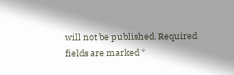will not be published. Required fields are marked *